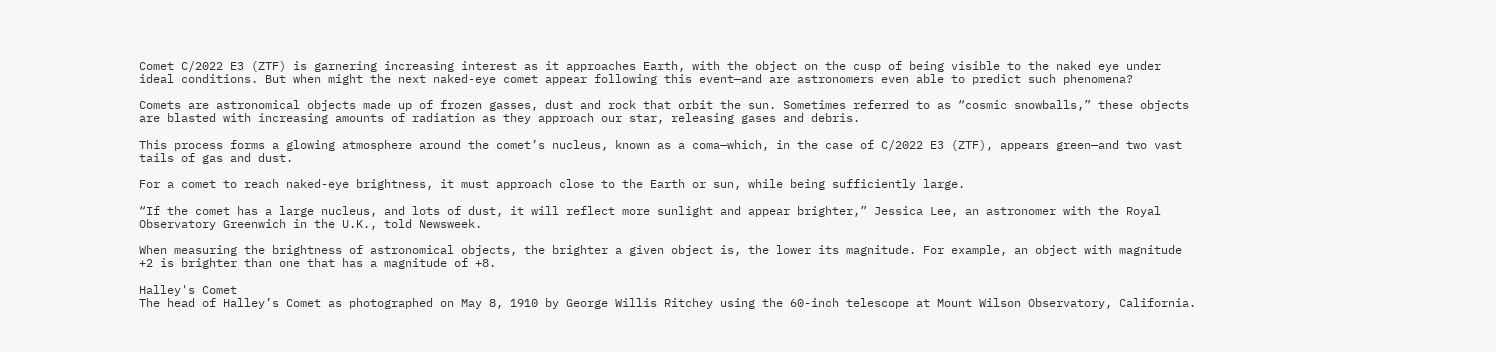Comet C/2022 E3 (ZTF) is garnering increasing interest as it approaches Earth, with the object on the cusp of being visible to the naked eye under ideal conditions. But when might the next naked-eye comet appear following this event—and are astronomers even able to predict such phenomena?

Comets are astronomical objects made up of frozen gasses, dust and rock that orbit the sun. Sometimes referred to as “cosmic snowballs,” these objects are blasted with increasing amounts of radiation as they approach our star, releasing gases and debris.

This process forms a glowing atmosphere around the comet’s nucleus, known as a coma—which, in the case of C/2022 E3 (ZTF), appears green—and two vast tails of gas and dust.

For a comet to reach naked-eye brightness, it must approach close to the Earth or sun, while being sufficiently large.

“If the comet has a large nucleus, and lots of dust, it will reflect more sunlight and appear brighter,” Jessica Lee, an astronomer with the Royal Observatory Greenwich in the U.K., told Newsweek.

When measuring the brightness of astronomical objects, the brighter a given object is, the lower its magnitude. For example, an object with magnitude +2 is brighter than one that has a magnitude of +8.

Halley's Comet
The head of Halley’s Comet as photographed on May 8, 1910 by George Willis Ritchey using the 60-inch telescope at Mount Wilson Observatory, California.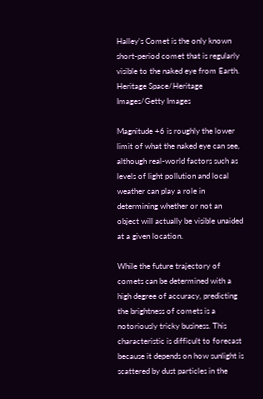Halley’s Comet is the only known short-period comet that is regularly visible to the naked eye from Earth.
Heritage Space/Heritage Images/Getty Images

Magnitude +6 is roughly the lower limit of what the naked eye can see, although real-world factors such as levels of light pollution and local weather can play a role in determining whether or not an object will actually be visible unaided at a given location.

While the future trajectory of comets can be determined with a high degree of accuracy, predicting the brightness of comets is a notoriously tricky business. This characteristic is difficult to forecast because it depends on how sunlight is scattered by dust particles in the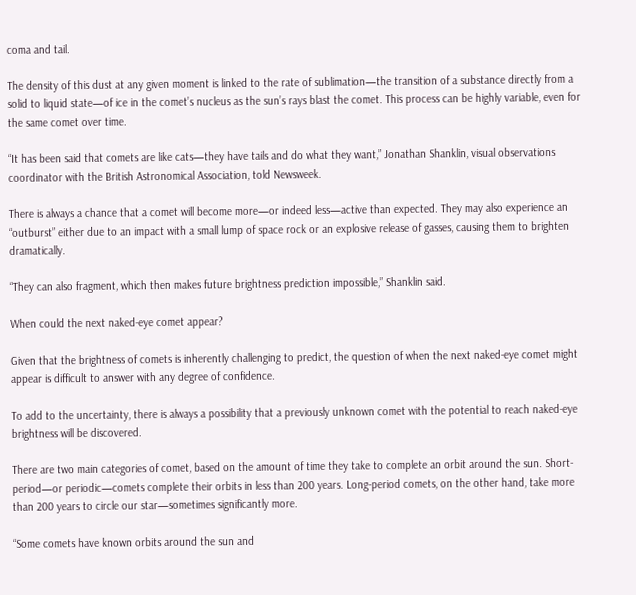coma and tail.

The density of this dust at any given moment is linked to the rate of sublimation—the transition of a substance directly from a solid to liquid state—of ice in the comet’s nucleus as the sun’s rays blast the comet. This process can be highly variable, even for the same comet over time.

“It has been said that comets are like cats—they have tails and do what they want,” Jonathan Shanklin, visual observations coordinator with the British Astronomical Association, told Newsweek.

There is always a chance that a comet will become more—or indeed less—active than expected. They may also experience an “outburst” either due to an impact with a small lump of space rock or an explosive release of gasses, causing them to brighten dramatically.

“They can also fragment, which then makes future brightness prediction impossible,” Shanklin said.

When could the next naked-eye comet appear?

Given that the brightness of comets is inherently challenging to predict, the question of when the next naked-eye comet might appear is difficult to answer with any degree of confidence.

To add to the uncertainty, there is always a possibility that a previously unknown comet with the potential to reach naked-eye brightness will be discovered.

There are two main categories of comet, based on the amount of time they take to complete an orbit around the sun. Short-period—or periodic—comets complete their orbits in less than 200 years. Long-period comets, on the other hand, take more than 200 years to circle our star—sometimes significantly more.

“Some comets have known orbits around the sun and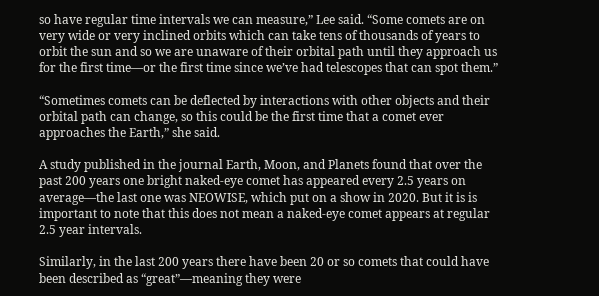so have regular time intervals we can measure,” Lee said. “Some comets are on very wide or very inclined orbits which can take tens of thousands of years to orbit the sun and so we are unaware of their orbital path until they approach us for the first time—or the first time since we’ve had telescopes that can spot them.”

“Sometimes comets can be deflected by interactions with other objects and their orbital path can change, so this could be the first time that a comet ever approaches the Earth,” she said.

A study published in the journal Earth, Moon, and Planets found that over the past 200 years one bright naked-eye comet has appeared every 2.5 years on average—the last one was NEOWISE, which put on a show in 2020. But it is is important to note that this does not mean a naked-eye comet appears at regular 2.5 year intervals.

Similarly, in the last 200 years there have been 20 or so comets that could have been described as “great”—meaning they were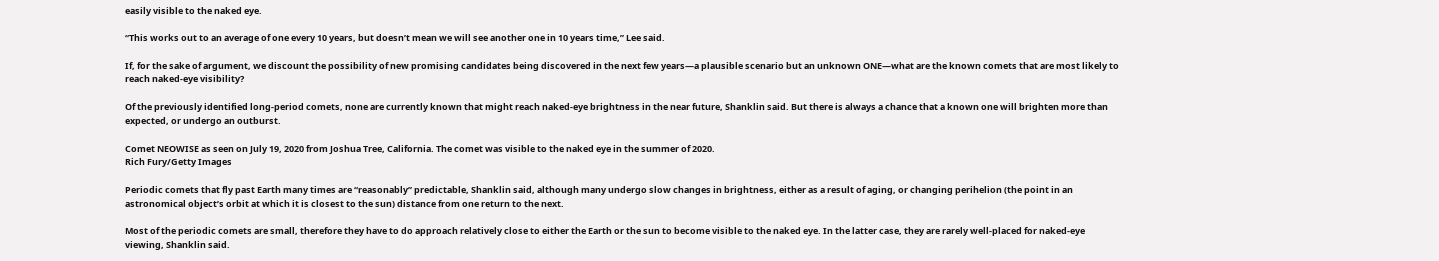easily visible to the naked eye.

“This works out to an average of one every 10 years, but doesn’t mean we will see another one in 10 years time,” Lee said.

If, for the sake of argument, we discount the possibility of new promising candidates being discovered in the next few years—a plausible scenario but an unknown ONE—what are the known comets that are most likely to reach naked-eye visibility?

Of the previously identified long-period comets, none are currently known that might reach naked-eye brightness in the near future, Shanklin said. But there is always a chance that a known one will brighten more than expected, or undergo an outburst.

Comet NEOWISE as seen on July 19, 2020 from Joshua Tree, California. The comet was visible to the naked eye in the summer of 2020.
Rich Fury/Getty Images

Periodic comets that fly past Earth many times are “reasonably” predictable, Shanklin said, although many undergo slow changes in brightness, either as a result of aging, or changing perihelion (the point in an astronomical object’s orbit at which it is closest to the sun) distance from one return to the next.

Most of the periodic comets are small, therefore they have to do approach relatively close to either the Earth or the sun to become visible to the naked eye. In the latter case, they are rarely well-placed for naked-eye viewing, Shanklin said.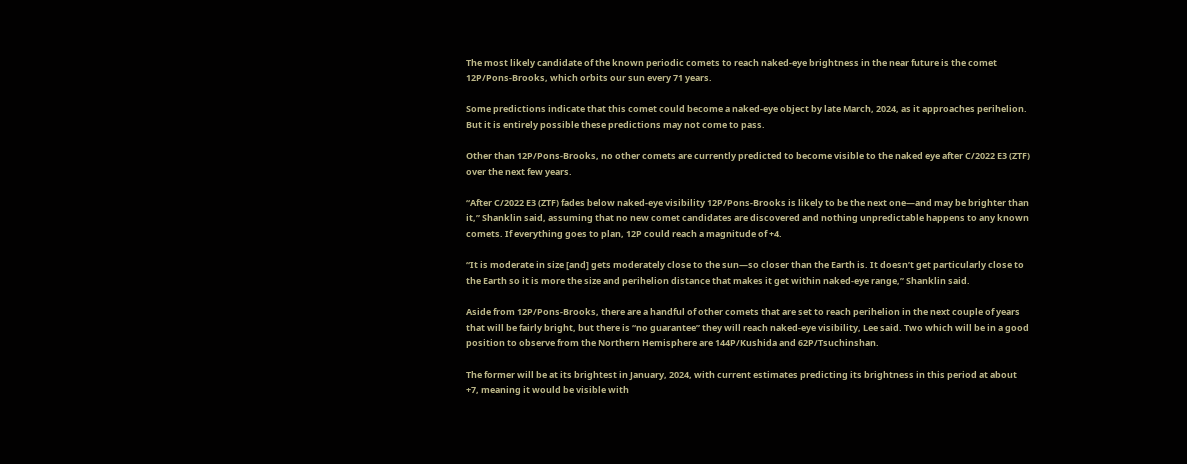The most likely candidate of the known periodic comets to reach naked-eye brightness in the near future is the comet 12P/Pons-Brooks, which orbits our sun every 71 years.

Some predictions indicate that this comet could become a naked-eye object by late March, 2024, as it approaches perihelion. But it is entirely possible these predictions may not come to pass.

Other than 12P/Pons-Brooks, no other comets are currently predicted to become visible to the naked eye after C/2022 E3 (ZTF) over the next few years.

“After C/2022 E3 (ZTF) fades below naked-eye visibility 12P/Pons-Brooks is likely to be the next one—and may be brighter than it,” Shanklin said, assuming that no new comet candidates are discovered and nothing unpredictable happens to any known comets. If everything goes to plan, 12P could reach a magnitude of +4.

“It is moderate in size [and] gets moderately close to the sun—so closer than the Earth is. It doesn’t get particularly close to the Earth so it is more the size and perihelion distance that makes it get within naked-eye range,” Shanklin said.

Aside from 12P/Pons-Brooks, there are a handful of other comets that are set to reach perihelion in the next couple of years that will be fairly bright, but there is “no guarantee” they will reach naked-eye visibility, Lee said. Two which will be in a good position to observe from the Northern Hemisphere are 144P/Kushida and 62P/Tsuchinshan.

The former will be at its brightest in January, 2024, with current estimates predicting its brightness in this period at about +7, meaning it would be visible with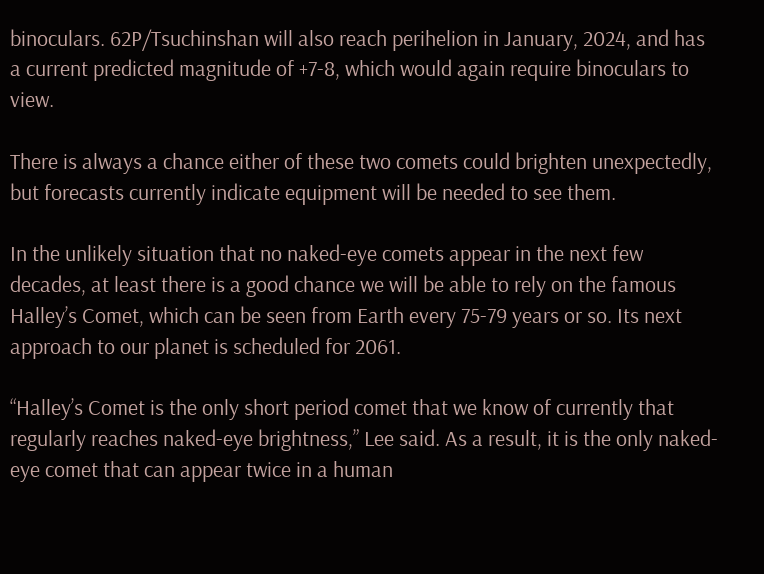binoculars. 62P/Tsuchinshan will also reach perihelion in January, 2024, and has a current predicted magnitude of +7-8, which would again require binoculars to view.

There is always a chance either of these two comets could brighten unexpectedly, but forecasts currently indicate equipment will be needed to see them.

In the unlikely situation that no naked-eye comets appear in the next few decades, at least there is a good chance we will be able to rely on the famous Halley’s Comet, which can be seen from Earth every 75-79 years or so. Its next approach to our planet is scheduled for 2061.

“Halley’s Comet is the only short period comet that we know of currently that regularly reaches naked-eye brightness,” Lee said. As a result, it is the only naked-eye comet that can appear twice in a human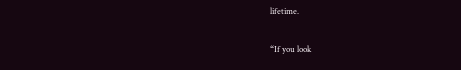lifetime.

“If you look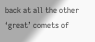back at all the other ‘great’ comets of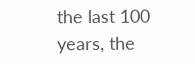the last 100 years, the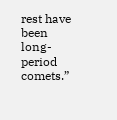rest have been long-period comets.”